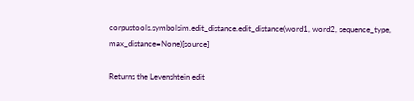corpustools.symbolsim.edit_distance.edit_distance(word1, word2, sequence_type, max_distance=None)[source]

Returns the Levenshtein edit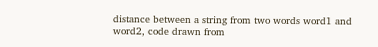distance between a string from two words word1 and word2, code drawn from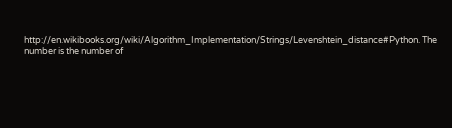http://en.wikibooks.org/wiki/Algorithm_Implementation/Strings/Levenshtein_distance#Python. The number is the number of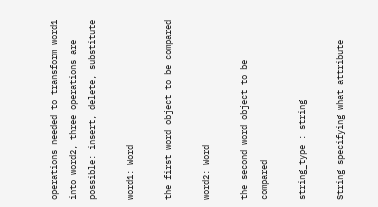operations needed to transform word1 into word2, three operations are possible: insert, delete, substitute

word1: Word

the first word object to be compared

word2: Word

the second word object to be compared

string_type : string

String specifying what attribute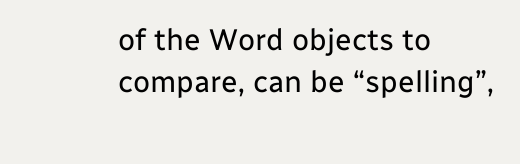of the Word objects to compare, can be “spelling”,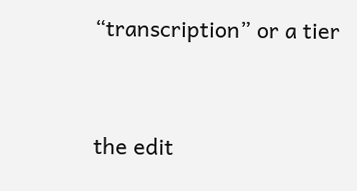“transcription” or a tier


the edit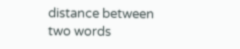distance between two words